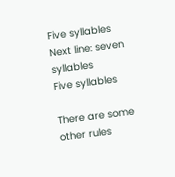Five syllables
Next line: seven syllables
Five syllables

There are some other rules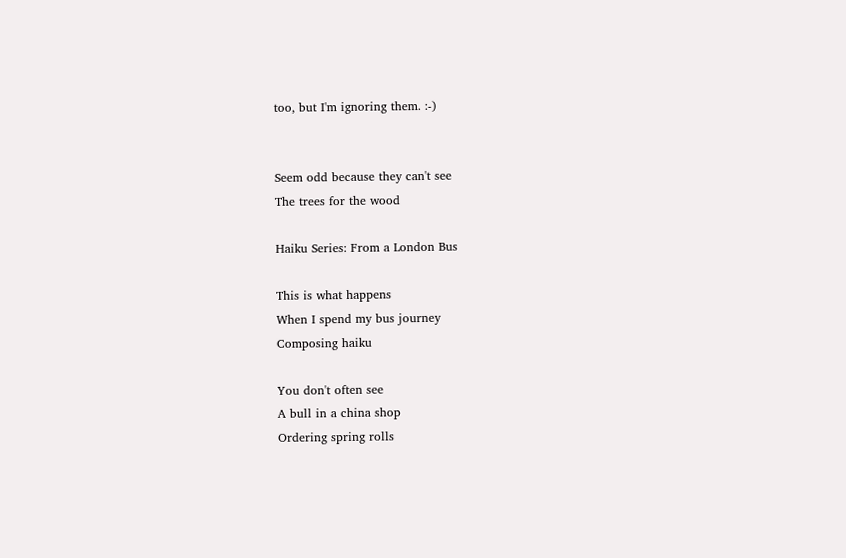too, but I'm ignoring them. :-)


Seem odd because they can't see
The trees for the wood

Haiku Series: From a London Bus

This is what happens
When I spend my bus journey
Composing haiku

You don't often see
A bull in a china shop
Ordering spring rolls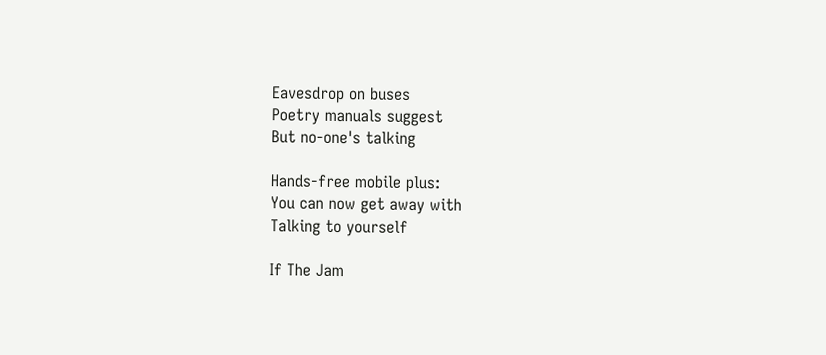Eavesdrop on buses
Poetry manuals suggest
But no-one's talking

Hands-free mobile plus:
You can now get away with
Talking to yourself

If The Jam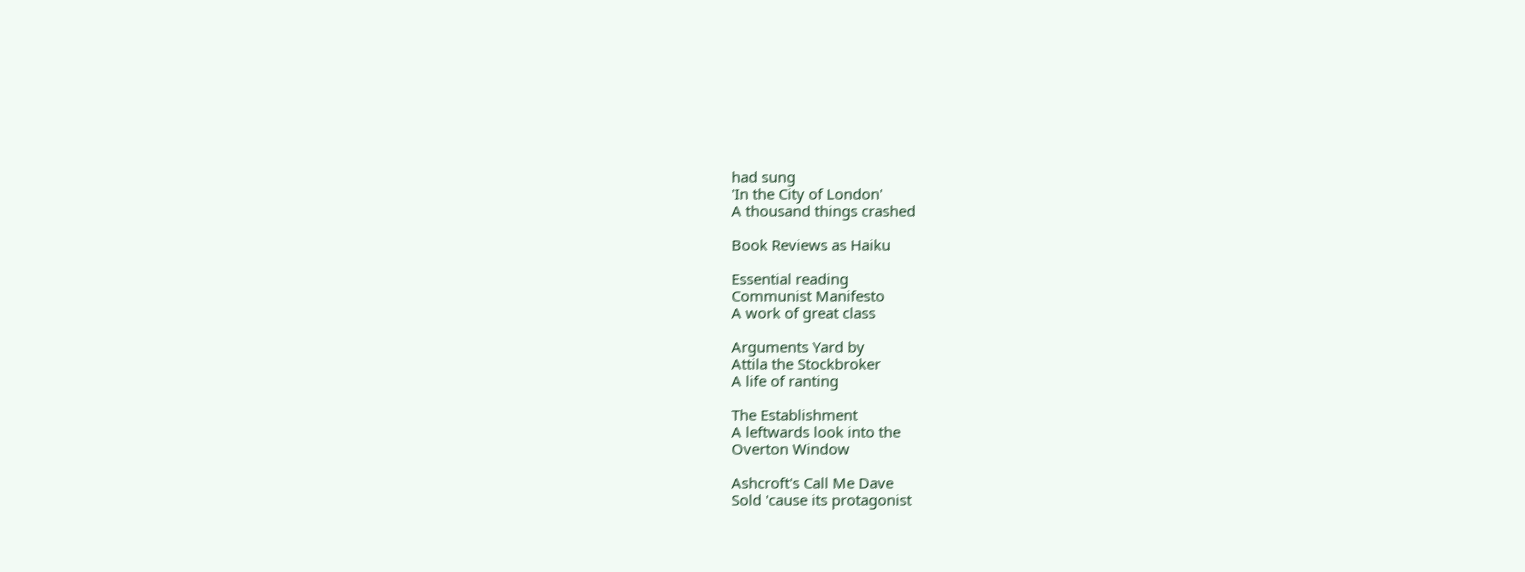had sung
'In the City of London'
A thousand things crashed

Book Reviews as Haiku

Essential reading
Communist Manifesto
A work of great class

Arguments Yard by
Attila the Stockbroker
A life of ranting

The Establishment
A leftwards look into the
Overton Window

Ashcroft's Call Me Dave
Sold 'cause its protagonist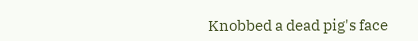Knobbed a dead pig's face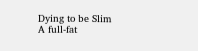Dying to be Slim
A full-fat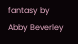fantasy by
Abby Beverley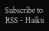Subscribe to RSS - Haiku